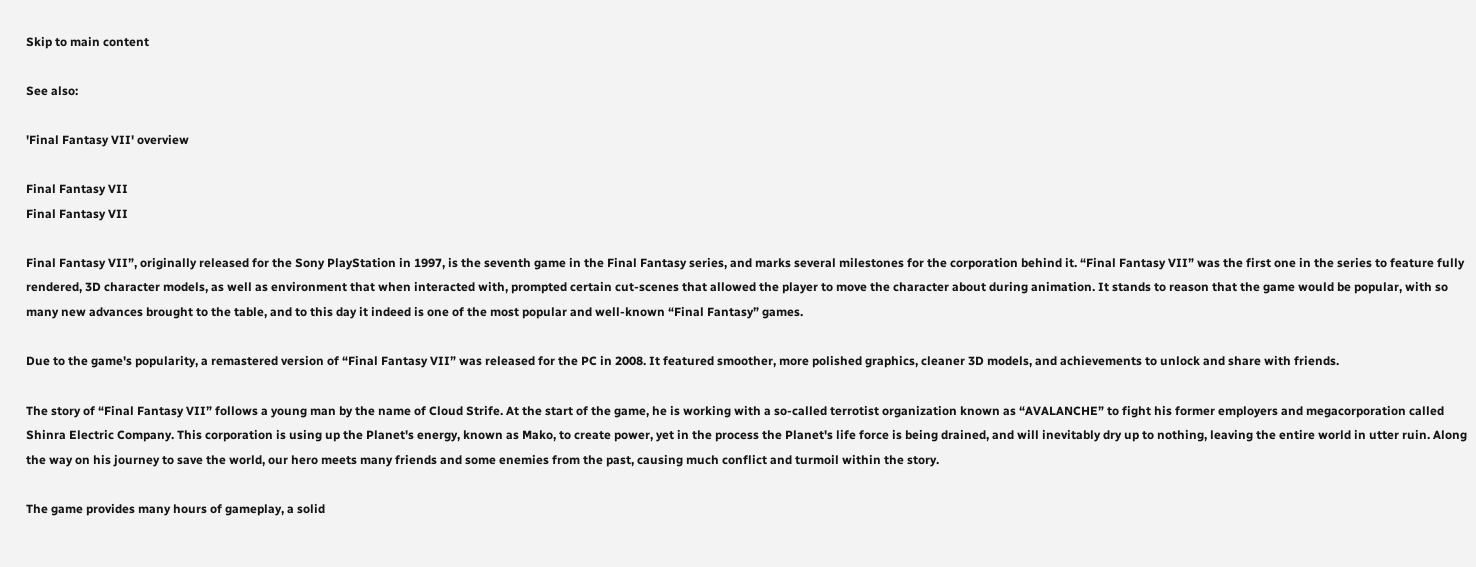Skip to main content

See also:

'Final Fantasy VII' overview

Final Fantasy VII
Final Fantasy VII

Final Fantasy VII”, originally released for the Sony PlayStation in 1997, is the seventh game in the Final Fantasy series, and marks several milestones for the corporation behind it. “Final Fantasy VII” was the first one in the series to feature fully rendered, 3D character models, as well as environment that when interacted with, prompted certain cut-scenes that allowed the player to move the character about during animation. It stands to reason that the game would be popular, with so many new advances brought to the table, and to this day it indeed is one of the most popular and well-known “Final Fantasy” games.

Due to the game's popularity, a remastered version of “Final Fantasy VII” was released for the PC in 2008. It featured smoother, more polished graphics, cleaner 3D models, and achievements to unlock and share with friends.

The story of “Final Fantasy VII” follows a young man by the name of Cloud Strife. At the start of the game, he is working with a so-called terrotist organization known as “AVALANCHE” to fight his former employers and megacorporation called Shinra Electric Company. This corporation is using up the Planet's energy, known as Mako, to create power, yet in the process the Planet's life force is being drained, and will inevitably dry up to nothing, leaving the entire world in utter ruin. Along the way on his journey to save the world, our hero meets many friends and some enemies from the past, causing much conflict and turmoil within the story.

The game provides many hours of gameplay, a solid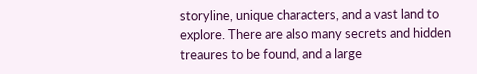storyline, unique characters, and a vast land to explore. There are also many secrets and hidden treaures to be found, and a large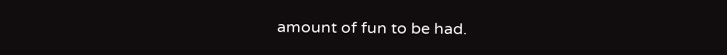amount of fun to be had.